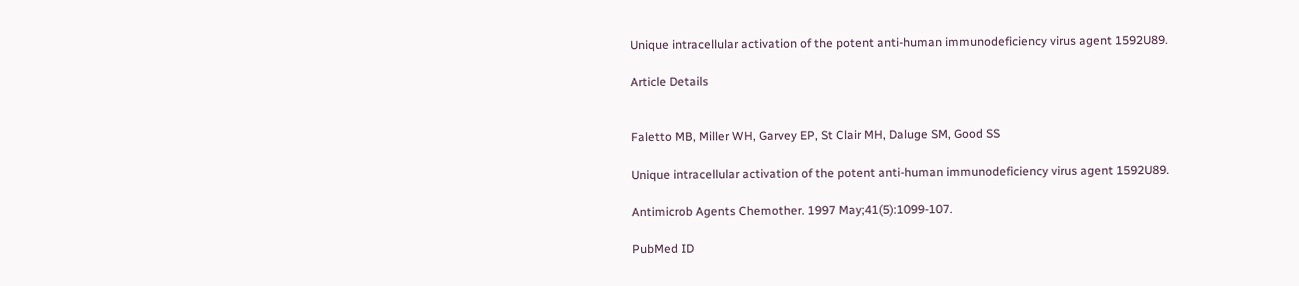Unique intracellular activation of the potent anti-human immunodeficiency virus agent 1592U89.

Article Details


Faletto MB, Miller WH, Garvey EP, St Clair MH, Daluge SM, Good SS

Unique intracellular activation of the potent anti-human immunodeficiency virus agent 1592U89.

Antimicrob Agents Chemother. 1997 May;41(5):1099-107.

PubMed ID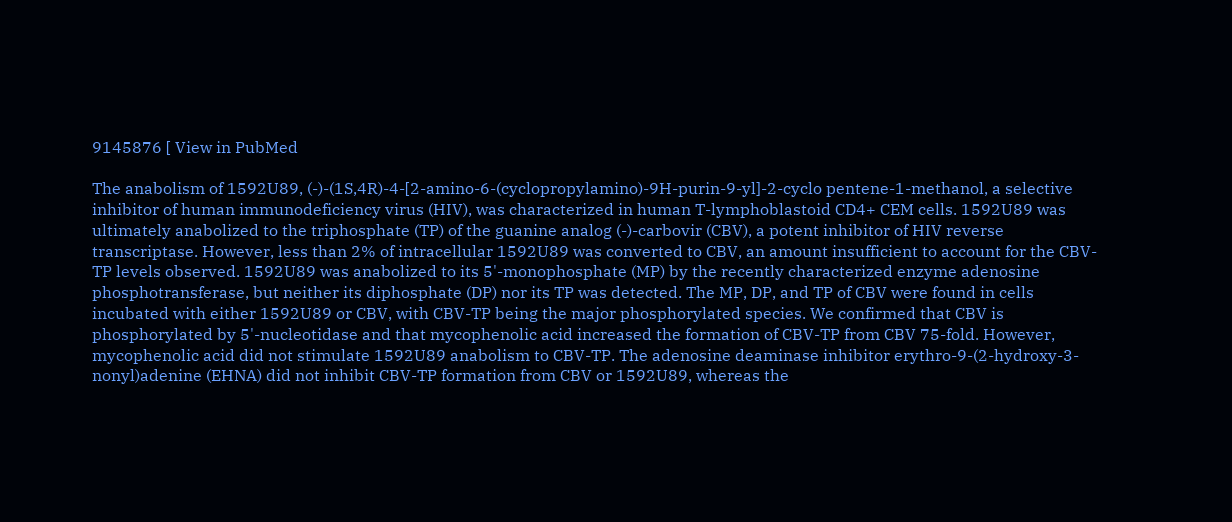9145876 [ View in PubMed

The anabolism of 1592U89, (-)-(1S,4R)-4-[2-amino-6-(cyclopropylamino)-9H-purin-9-yl]-2-cyclo pentene-1-methanol, a selective inhibitor of human immunodeficiency virus (HIV), was characterized in human T-lymphoblastoid CD4+ CEM cells. 1592U89 was ultimately anabolized to the triphosphate (TP) of the guanine analog (-)-carbovir (CBV), a potent inhibitor of HIV reverse transcriptase. However, less than 2% of intracellular 1592U89 was converted to CBV, an amount insufficient to account for the CBV-TP levels observed. 1592U89 was anabolized to its 5'-monophosphate (MP) by the recently characterized enzyme adenosine phosphotransferase, but neither its diphosphate (DP) nor its TP was detected. The MP, DP, and TP of CBV were found in cells incubated with either 1592U89 or CBV, with CBV-TP being the major phosphorylated species. We confirmed that CBV is phosphorylated by 5'-nucleotidase and that mycophenolic acid increased the formation of CBV-TP from CBV 75-fold. However, mycophenolic acid did not stimulate 1592U89 anabolism to CBV-TP. The adenosine deaminase inhibitor erythro-9-(2-hydroxy-3-nonyl)adenine (EHNA) did not inhibit CBV-TP formation from CBV or 1592U89, whereas the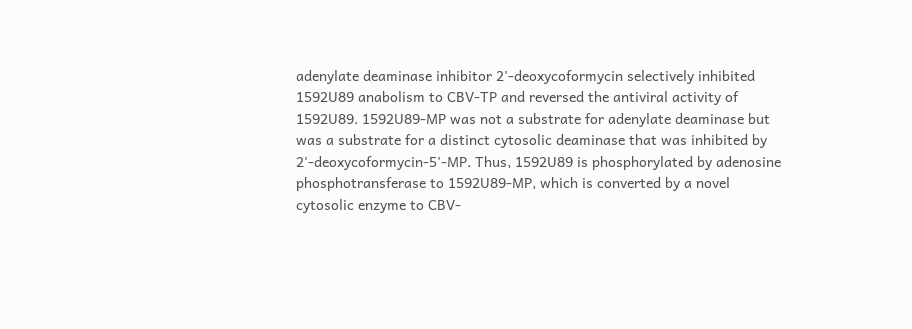adenylate deaminase inhibitor 2'-deoxycoformycin selectively inhibited 1592U89 anabolism to CBV-TP and reversed the antiviral activity of 1592U89. 1592U89-MP was not a substrate for adenylate deaminase but was a substrate for a distinct cytosolic deaminase that was inhibited by 2'-deoxycoformycin-5'-MP. Thus, 1592U89 is phosphorylated by adenosine phosphotransferase to 1592U89-MP, which is converted by a novel cytosolic enzyme to CBV-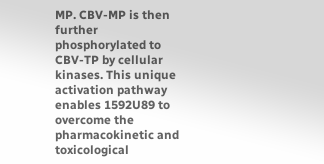MP. CBV-MP is then further phosphorylated to CBV-TP by cellular kinases. This unique activation pathway enables 1592U89 to overcome the pharmacokinetic and toxicological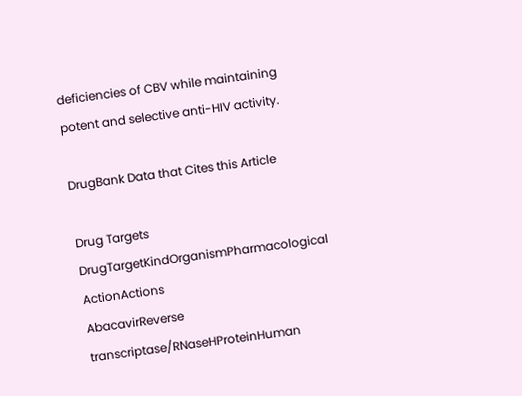deficiencies of CBV while maintaining potent and selective anti-HIV activity.

DrugBank Data that Cites this Article

Drug Targets
DrugTargetKindOrganismPharmacological ActionActions
AbacavirReverse transcriptase/RNaseHProteinHuman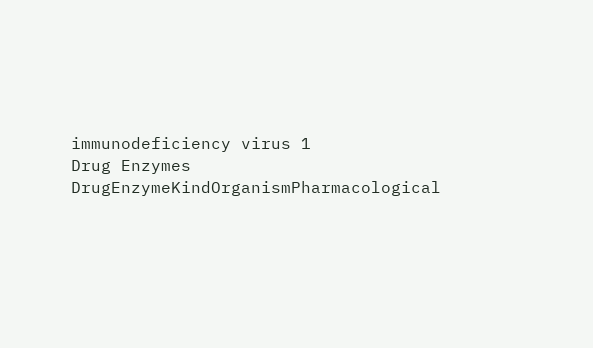immunodeficiency virus 1
Drug Enzymes
DrugEnzymeKindOrganismPharmacological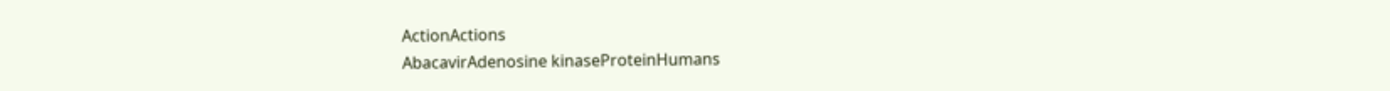ActionActions
AbacavirAdenosine kinaseProteinHumans